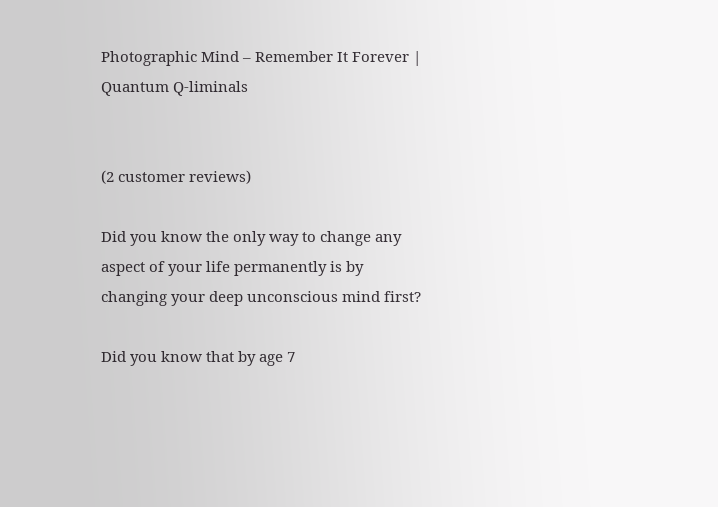Photographic Mind – Remember It Forever | Quantum Q-liminals


(2 customer reviews)

Did you know the only way to change any aspect of your life permanently is by changing your deep unconscious mind first?

Did you know that by age 7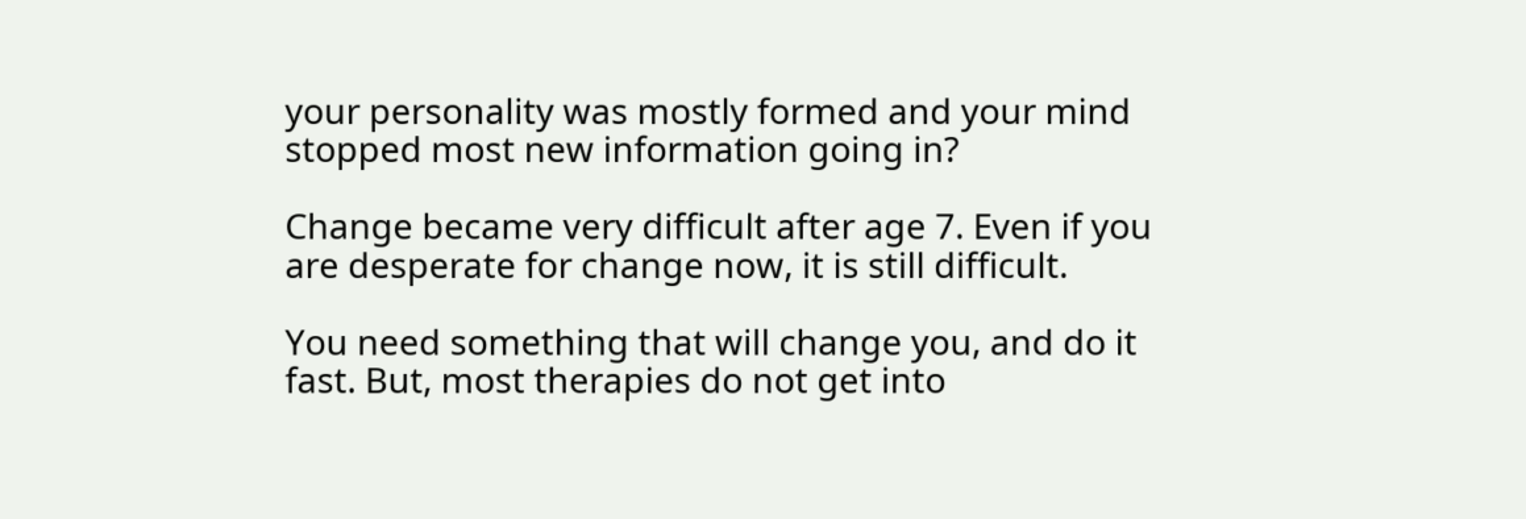your personality was mostly formed and your mind stopped most new information going in?

Change became very difficult after age 7. Even if you are desperate for change now, it is still difficult.

You need something that will change you, and do it fast. But, most therapies do not get into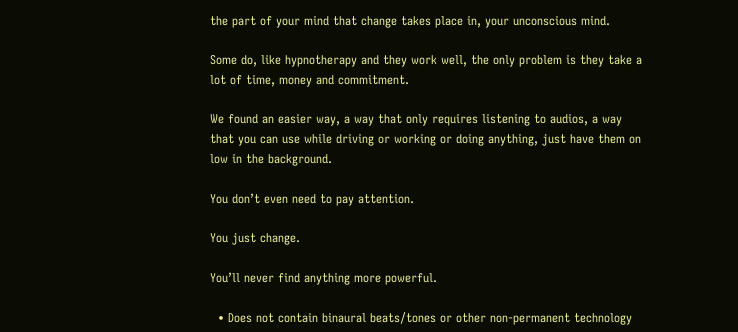the part of your mind that change takes place in, your unconscious mind.

Some do, like hypnotherapy and they work well, the only problem is they take a lot of time, money and commitment.

We found an easier way, a way that only requires listening to audios, a way that you can use while driving or working or doing anything, just have them on low in the background.

You don’t even need to pay attention.

You just change.

You’ll never find anything more powerful.

  • Does not contain binaural beats/tones or other non-permanent technology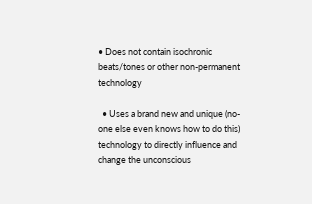• Does not contain isochronic beats/tones or other non-permanent technology

  • Uses a brand new and unique (no-one else even knows how to do this) technology to directly influence and change the unconscious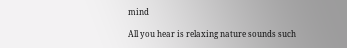mind

All you hear is relaxing nature sounds such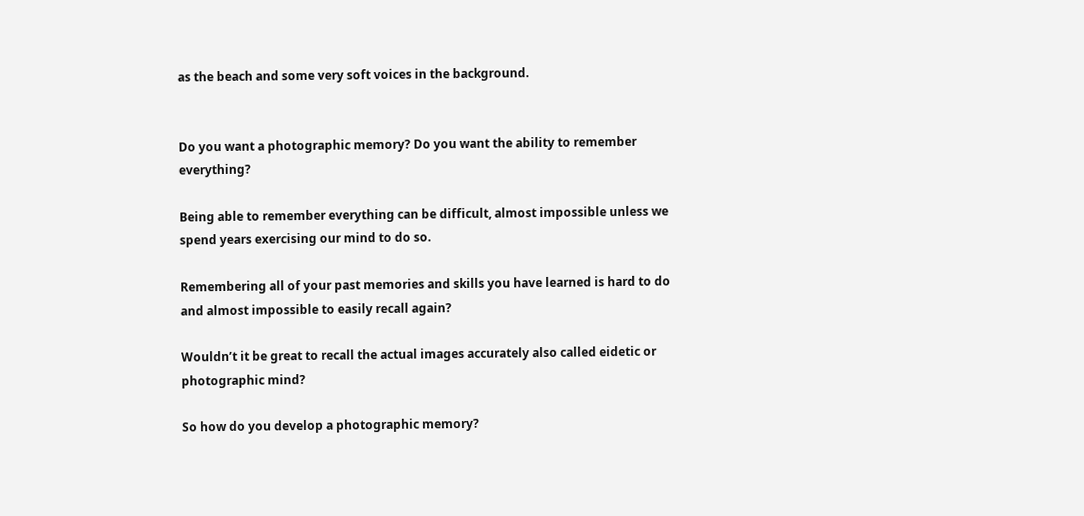as the beach and some very soft voices in the background.


Do you want a photographic memory? Do you want the ability to remember everything?

Being able to remember everything can be difficult, almost impossible unless we spend years exercising our mind to do so.

Remembering all of your past memories and skills you have learned is hard to do and almost impossible to easily recall again?

Wouldn’t it be great to recall the actual images accurately also called eidetic or photographic mind?

So how do you develop a photographic memory?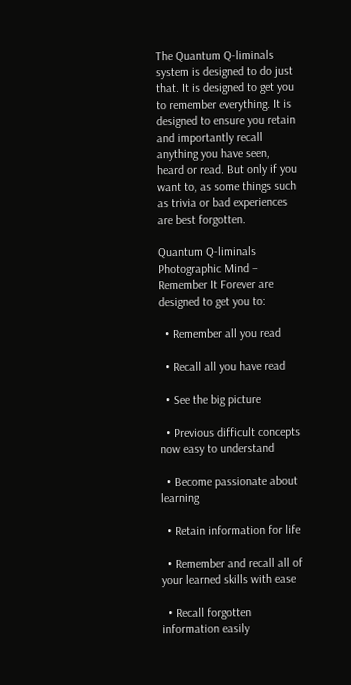The Quantum Q-liminals system is designed to do just that. It is designed to get you to remember everything. It is designed to ensure you retain and importantly recall anything you have seen, heard or read. But only if you want to, as some things such as trivia or bad experiences are best forgotten.

Quantum Q-liminals Photographic Mind – Remember It Forever are designed to get you to:

  • Remember all you read

  • Recall all you have read

  • See the big picture

  • Previous difficult concepts now easy to understand

  • Become passionate about learning

  • Retain information for life

  • Remember and recall all of your learned skills with ease

  • Recall forgotten information easily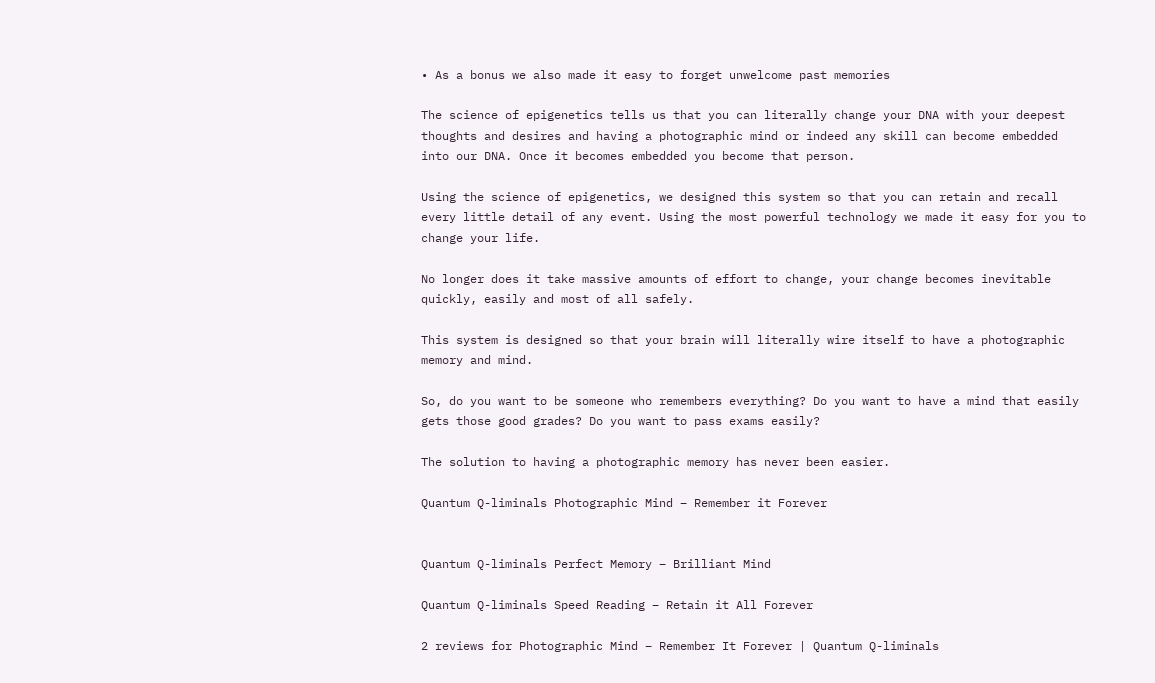• As a bonus we also made it easy to forget unwelcome past memories

The science of epigenetics tells us that you can literally change your DNA with your deepest thoughts and desires and having a photographic mind or indeed any skill can become embedded into our DNA. Once it becomes embedded you become that person.

Using the science of epigenetics, we designed this system so that you can retain and recall every little detail of any event. Using the most powerful technology we made it easy for you to change your life.

No longer does it take massive amounts of effort to change, your change becomes inevitable quickly, easily and most of all safely.

This system is designed so that your brain will literally wire itself to have a photographic memory and mind.

So, do you want to be someone who remembers everything? Do you want to have a mind that easily gets those good grades? Do you want to pass exams easily?

The solution to having a photographic memory has never been easier.

Quantum Q-liminals Photographic Mind – Remember it Forever


Quantum Q-liminals Perfect Memory – Brilliant Mind

Quantum Q-liminals Speed Reading – Retain it All Forever

2 reviews for Photographic Mind – Remember It Forever | Quantum Q-liminals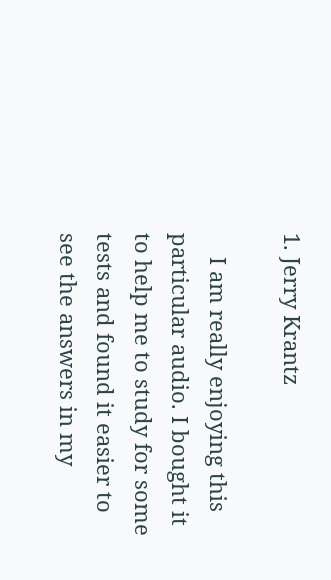1. Jerry Krantz

    I am really enjoying this particular audio. I bought it to help me to study for some tests and found it easier to see the answers in my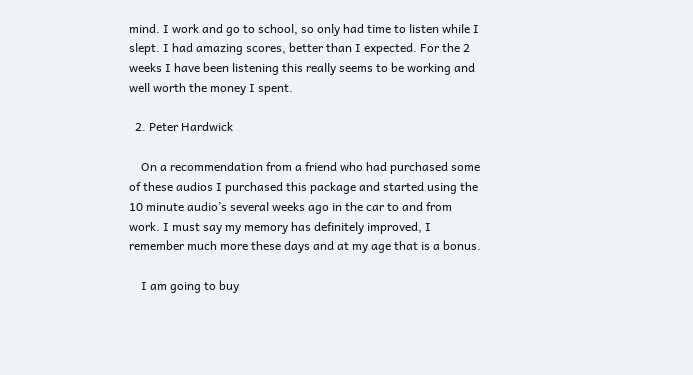mind. I work and go to school, so only had time to listen while I slept. I had amazing scores, better than I expected. For the 2 weeks I have been listening this really seems to be working and well worth the money I spent.

  2. Peter Hardwick

    On a recommendation from a friend who had purchased some of these audios I purchased this package and started using the 10 minute audio’s several weeks ago in the car to and from work. I must say my memory has definitely improved, I remember much more these days and at my age that is a bonus.

    I am going to buy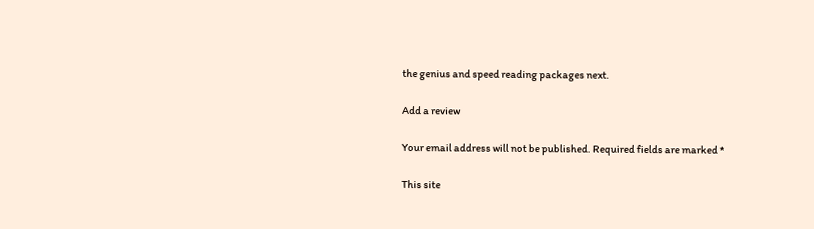the genius and speed reading packages next.

Add a review

Your email address will not be published. Required fields are marked *

This site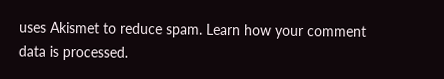uses Akismet to reduce spam. Learn how your comment data is processed.